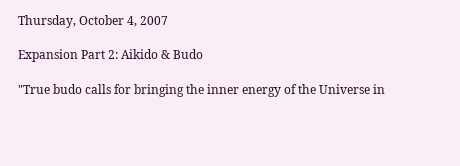Thursday, October 4, 2007

Expansion Part 2: Aikido & Budo

"True budo calls for bringing the inner energy of the Universe in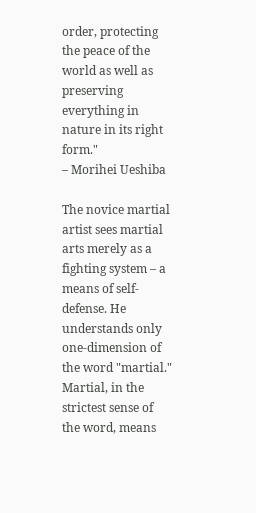order, protecting the peace of the world as well as preserving everything in nature in its right form."
– Morihei Ueshiba

The novice martial artist sees martial arts merely as a fighting system – a means of self-defense. He understands only one-dimension of the word "martial." Martial, in the strictest sense of the word, means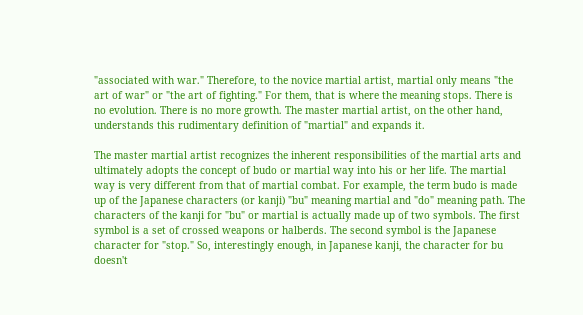"associated with war." Therefore, to the novice martial artist, martial only means "the art of war" or "the art of fighting." For them, that is where the meaning stops. There is no evolution. There is no more growth. The master martial artist, on the other hand, understands this rudimentary definition of "martial" and expands it.

The master martial artist recognizes the inherent responsibilities of the martial arts and ultimately adopts the concept of budo or martial way into his or her life. The martial way is very different from that of martial combat. For example, the term budo is made up of the Japanese characters (or kanji) "bu" meaning martial and "do" meaning path. The characters of the kanji for "bu" or martial is actually made up of two symbols. The first symbol is a set of crossed weapons or halberds. The second symbol is the Japanese character for "stop." So, interestingly enough, in Japanese kanji, the character for bu doesn't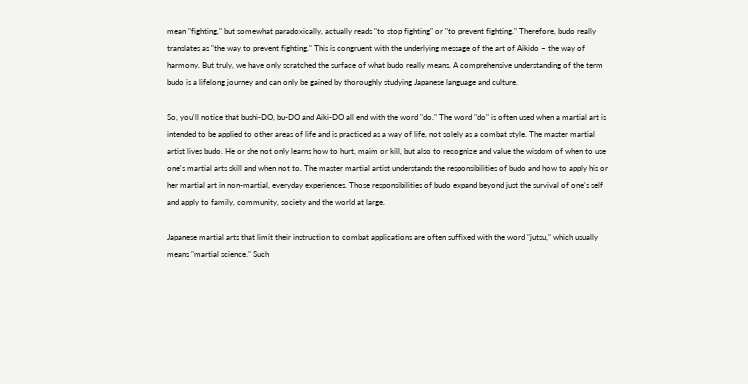mean "fighting," but somewhat paradoxically, actually reads "to stop fighting" or "to prevent fighting." Therefore, budo really translates as "the way to prevent fighting." This is congruent with the underlying message of the art of Aikido – the way of harmony. But truly, we have only scratched the surface of what budo really means. A comprehensive understanding of the term budo is a lifelong journey and can only be gained by thoroughly studying Japanese language and culture.

So, you'll notice that bushi-DO, bu-DO and Aiki-DO all end with the word "do." The word "do" is often used when a martial art is intended to be applied to other areas of life and is practiced as a way of life, not solely as a combat style. The master martial artist lives budo. He or she not only learns how to hurt, maim or kill, but also to recognize and value the wisdom of when to use one's martial arts skill and when not to. The master martial artist understands the responsibilities of budo and how to apply his or her martial art in non-martial, everyday experiences. Those responsibilities of budo expand beyond just the survival of one's self and apply to family, community, society and the world at large.

Japanese martial arts that limit their instruction to combat applications are often suffixed with the word "jutsu," which usually means "martial science." Such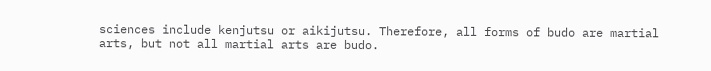sciences include kenjutsu or aikijutsu. Therefore, all forms of budo are martial arts, but not all martial arts are budo.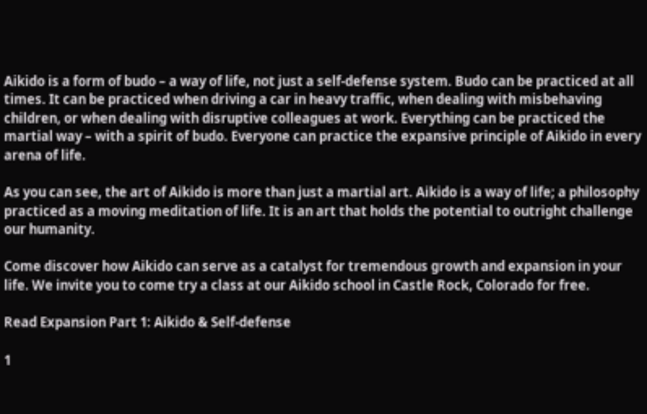Aikido is a form of budo – a way of life, not just a self-defense system. Budo can be practiced at all times. It can be practiced when driving a car in heavy traffic, when dealing with misbehaving children, or when dealing with disruptive colleagues at work. Everything can be practiced the martial way – with a spirit of budo. Everyone can practice the expansive principle of Aikido in every arena of life.

As you can see, the art of Aikido is more than just a martial art. Aikido is a way of life; a philosophy practiced as a moving meditation of life. It is an art that holds the potential to outright challenge our humanity.

Come discover how Aikido can serve as a catalyst for tremendous growth and expansion in your life. We invite you to come try a class at our Aikido school in Castle Rock, Colorado for free.

Read Expansion Part 1: Aikido & Self-defense

1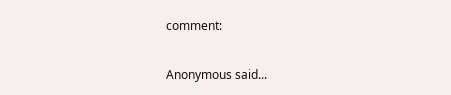comment:

Anonymous said...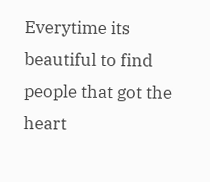Everytime its beautiful to find people that got the heart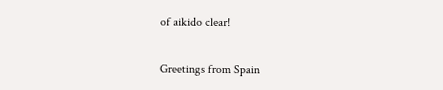of aikido clear!

Greetings from Spain